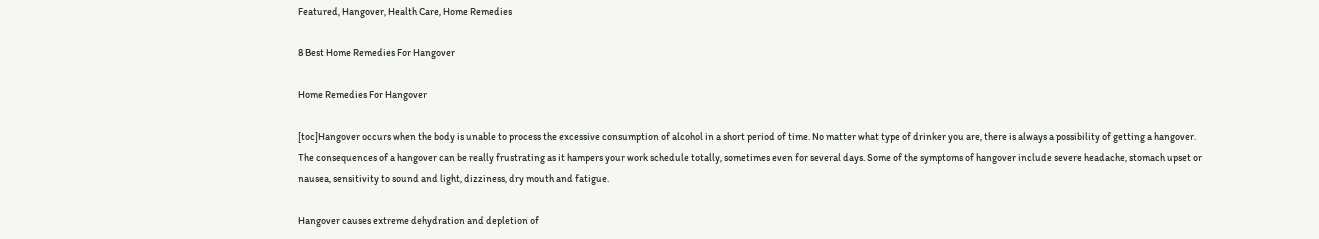Featured, Hangover, Health Care, Home Remedies

8 Best Home Remedies For Hangover

Home Remedies For Hangover

[toc]Hangover occurs when the body is unable to process the excessive consumption of alcohol in a short period of time. No matter what type of drinker you are, there is always a possibility of getting a hangover. The consequences of a hangover can be really frustrating as it hampers your work schedule totally, sometimes even for several days. Some of the symptoms of hangover include severe headache, stomach upset or nausea, sensitivity to sound and light, dizziness, dry mouth and fatigue.

Hangover causes extreme dehydration and depletion of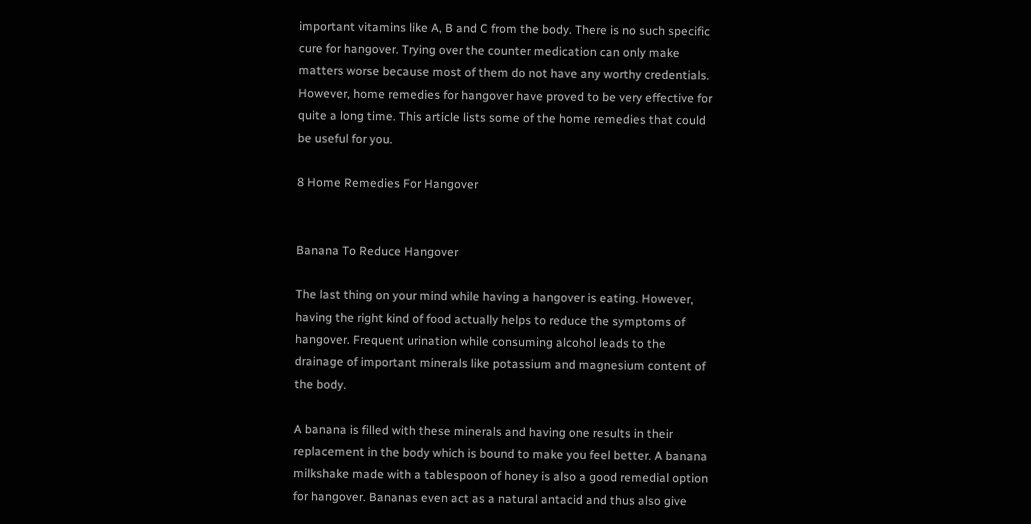important vitamins like A, B and C from the body. There is no such specific cure for hangover. Trying over the counter medication can only make matters worse because most of them do not have any worthy credentials. However, home remedies for hangover have proved to be very effective for quite a long time. This article lists some of the home remedies that could be useful for you.

8 Home Remedies For Hangover


Banana To Reduce Hangover

The last thing on your mind while having a hangover is eating. However, having the right kind of food actually helps to reduce the symptoms of hangover. Frequent urination while consuming alcohol leads to the drainage of important minerals like potassium and magnesium content of the body.

A banana is filled with these minerals and having one results in their replacement in the body which is bound to make you feel better. A banana milkshake made with a tablespoon of honey is also a good remedial option for hangover. Bananas even act as a natural antacid and thus also give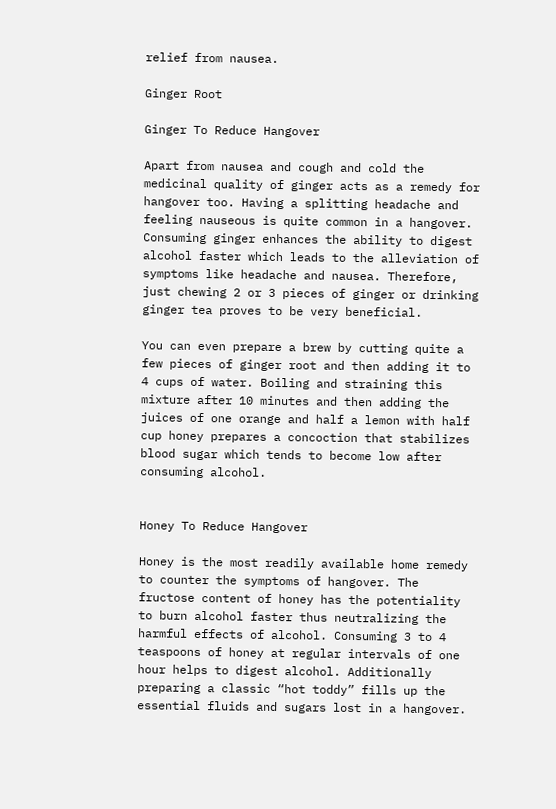relief from nausea.

Ginger Root

Ginger To Reduce Hangover

Apart from nausea and cough and cold the medicinal quality of ginger acts as a remedy for hangover too. Having a splitting headache and feeling nauseous is quite common in a hangover. Consuming ginger enhances the ability to digest alcohol faster which leads to the alleviation of symptoms like headache and nausea. Therefore, just chewing 2 or 3 pieces of ginger or drinking ginger tea proves to be very beneficial.

You can even prepare a brew by cutting quite a few pieces of ginger root and then adding it to 4 cups of water. Boiling and straining this mixture after 10 minutes and then adding the juices of one orange and half a lemon with half cup honey prepares a concoction that stabilizes blood sugar which tends to become low after consuming alcohol.


Honey To Reduce Hangover

Honey is the most readily available home remedy to counter the symptoms of hangover. The fructose content of honey has the potentiality to burn alcohol faster thus neutralizing the harmful effects of alcohol. Consuming 3 to 4 teaspoons of honey at regular intervals of one hour helps to digest alcohol. Additionally preparing a classic “hot toddy” fills up the essential fluids and sugars lost in a hangover.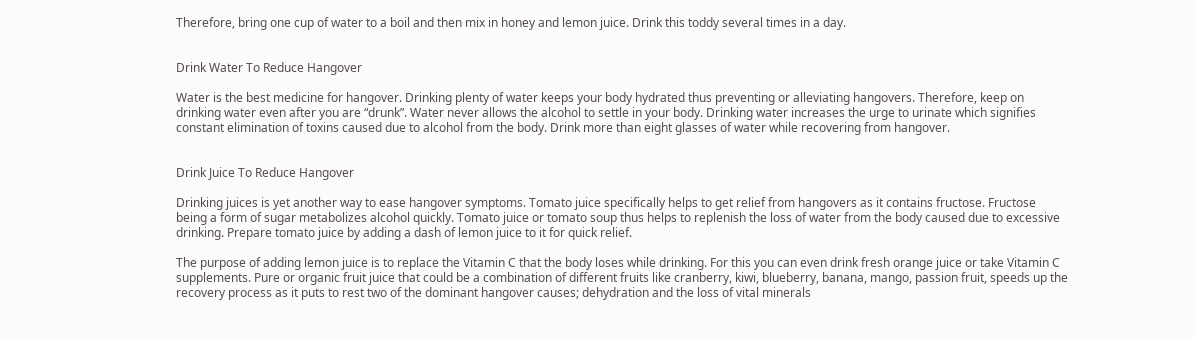Therefore, bring one cup of water to a boil and then mix in honey and lemon juice. Drink this toddy several times in a day.


Drink Water To Reduce Hangover

Water is the best medicine for hangover. Drinking plenty of water keeps your body hydrated thus preventing or alleviating hangovers. Therefore, keep on drinking water even after you are “drunk”. Water never allows the alcohol to settle in your body. Drinking water increases the urge to urinate which signifies constant elimination of toxins caused due to alcohol from the body. Drink more than eight glasses of water while recovering from hangover.


Drink Juice To Reduce Hangover

Drinking juices is yet another way to ease hangover symptoms. Tomato juice specifically helps to get relief from hangovers as it contains fructose. Fructose being a form of sugar metabolizes alcohol quickly. Tomato juice or tomato soup thus helps to replenish the loss of water from the body caused due to excessive drinking. Prepare tomato juice by adding a dash of lemon juice to it for quick relief.

The purpose of adding lemon juice is to replace the Vitamin C that the body loses while drinking. For this you can even drink fresh orange juice or take Vitamin C supplements. Pure or organic fruit juice that could be a combination of different fruits like cranberry, kiwi, blueberry, banana, mango, passion fruit, speeds up the recovery process as it puts to rest two of the dominant hangover causes; dehydration and the loss of vital minerals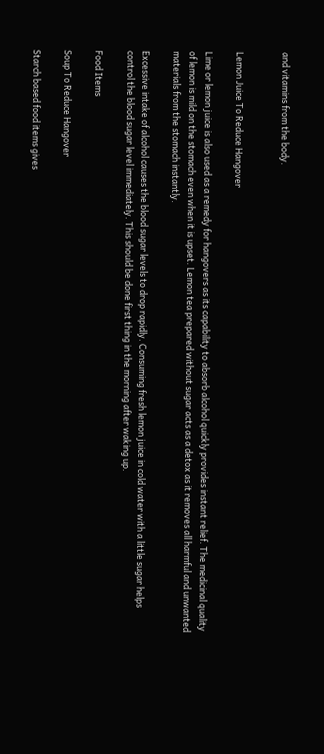and vitamins from the body.


Lemon Juice To Reduce Hangover

Lime or lemon juice is also used as a remedy for hangovers as its capability to absorb alcohol quickly provides instant relief. The medicinal quality of lemon is mild on the stomach even when it is upset. Lemon tea prepared without sugar acts as a detox as it removes all harmful and unwanted materials from the stomach instantly.

Excessive intake of alcohol causes the blood sugar levels to drop rapidly. Consuming fresh lemon juice in cold water with a little sugar helps control the blood sugar level immediately. This should be done first thing in the morning after waking up.

Food Items

Soup To Reduce Hangover

Starch based food items gives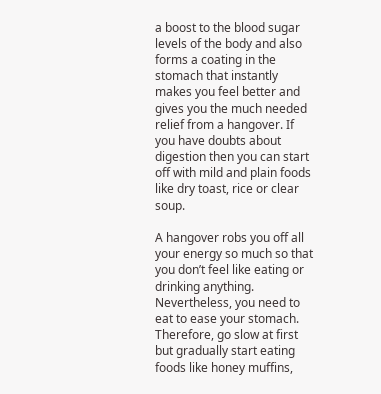a boost to the blood sugar levels of the body and also forms a coating in the stomach that instantly makes you feel better and gives you the much needed relief from a hangover. If you have doubts about digestion then you can start off with mild and plain foods like dry toast, rice or clear soup.

A hangover robs you off all your energy so much so that you don’t feel like eating or drinking anything. Nevertheless, you need to eat to ease your stomach. Therefore, go slow at first but gradually start eating foods like honey muffins,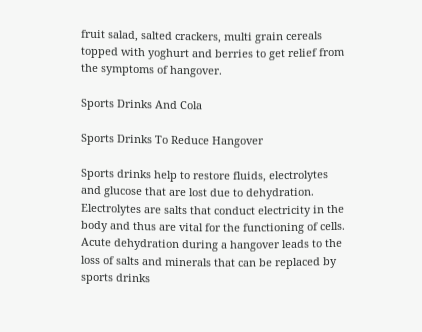fruit salad, salted crackers, multi grain cereals topped with yoghurt and berries to get relief from the symptoms of hangover.

Sports Drinks And Cola

Sports Drinks To Reduce Hangover

Sports drinks help to restore fluids, electrolytes and glucose that are lost due to dehydration. Electrolytes are salts that conduct electricity in the body and thus are vital for the functioning of cells. Acute dehydration during a hangover leads to the loss of salts and minerals that can be replaced by sports drinks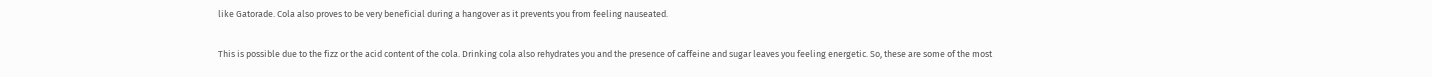like Gatorade. Cola also proves to be very beneficial during a hangover as it prevents you from feeling nauseated.

This is possible due to the fizz or the acid content of the cola. Drinking cola also rehydrates you and the presence of caffeine and sugar leaves you feeling energetic. So, these are some of the most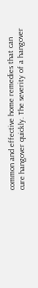common and effective home remedies that can cure hangover quickly. The severity of a hangover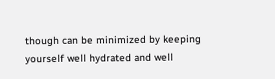though can be minimized by keeping yourself well hydrated and well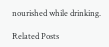nourished while drinking.

Related Posts